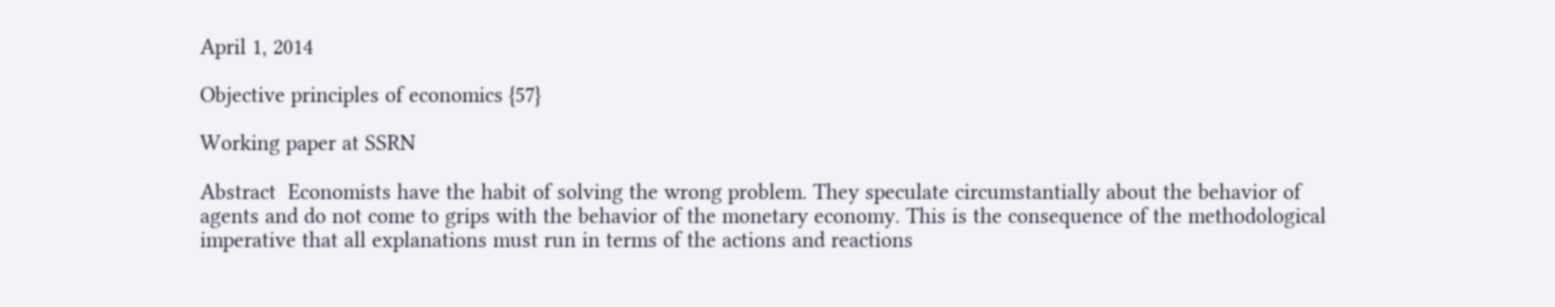April 1, 2014

Objective principles of economics {57}

Working paper at SSRN

Abstract  Economists have the habit of solving the wrong problem. They speculate circumstantially about the behavior of agents and do not come to grips with the behavior of the monetary economy. This is the consequence of the methodological imperative that all explanations must run in terms of the actions and reactions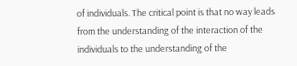of individuals. The critical point is that no way leads from the understanding of the interaction of the individuals to the understanding of the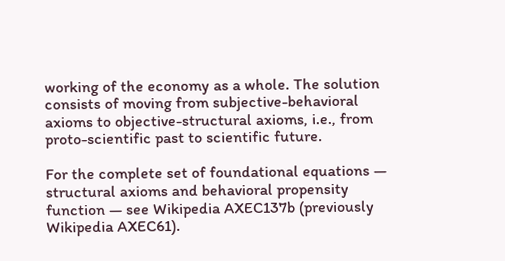working of the economy as a whole. The solution consists of moving from subjective-behavioral axioms to objective-structural axioms, i.e., from proto-scientific past to scientific future.

For the complete set of foundational equations — structural axioms and behavioral propensity function — see Wikipedia AXEC137b (previously Wikipedia AXEC61).